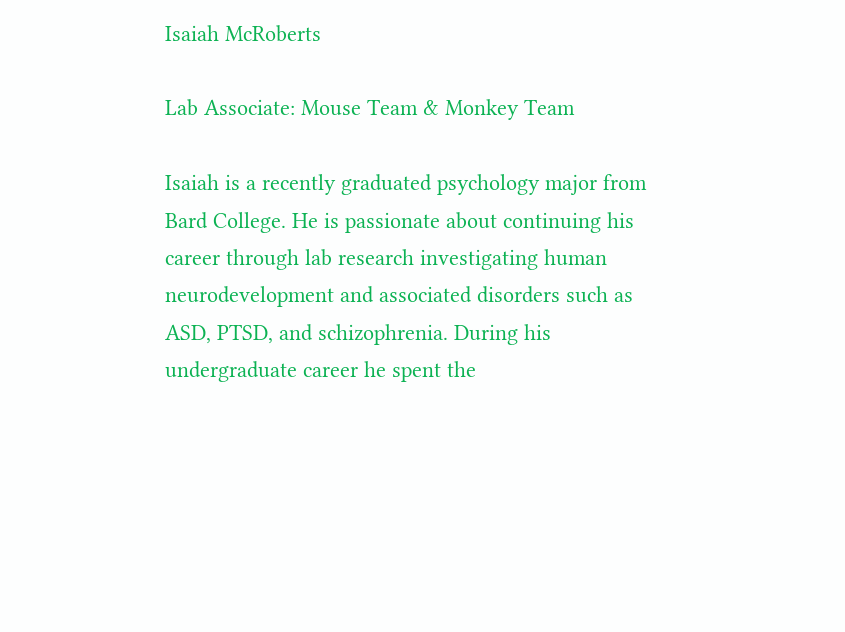Isaiah McRoberts

Lab Associate: Mouse Team & Monkey Team

Isaiah is a recently graduated psychology major from Bard College. He is passionate about continuing his career through lab research investigating human neurodevelopment and associated disorders such as ASD, PTSD, and schizophrenia. During his undergraduate career he spent the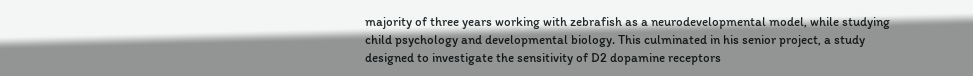majority of three years working with zebrafish as a neurodevelopmental model, while studying child psychology and developmental biology. This culminated in his senior project, a study designed to investigate the sensitivity of D2 dopamine receptors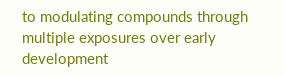to modulating compounds through multiple exposures over early development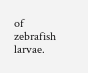of zebrafish larvae.